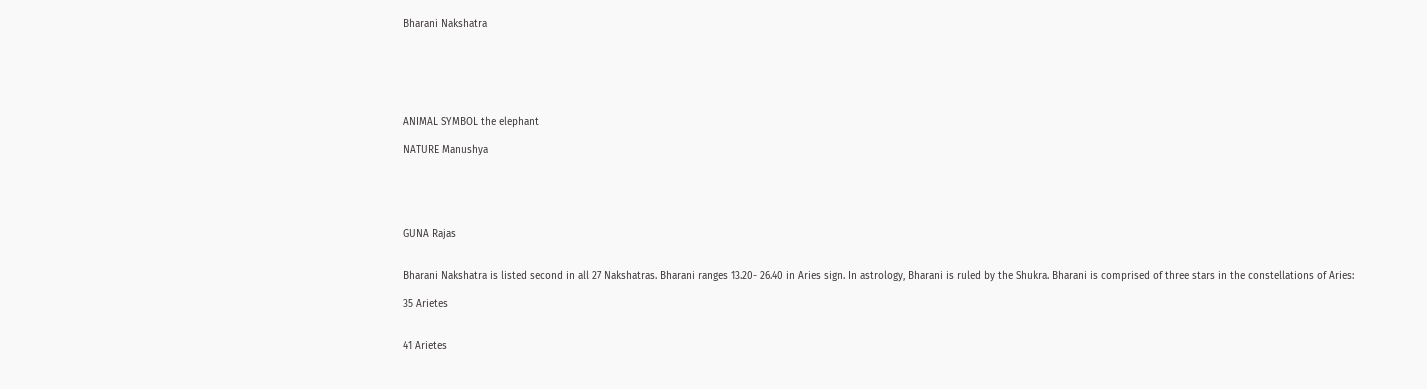Bharani Nakshatra






ANIMAL SYMBOL the elephant

NATURE Manushya





GUNA Rajas


Bharani Nakshatra is listed second in all 27 Nakshatras. Bharani ranges 13.20- 26.40 in Aries sign. In astrology, Bharani is ruled by the Shukra. Bharani is comprised of three stars in the constellations of Aries:

35 Arietes


41 Arietes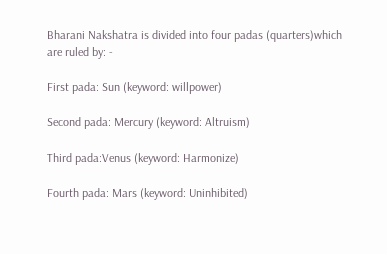Bharani Nakshatra is divided into four padas (quarters)which are ruled by: -

First pada: Sun (keyword: willpower)

Second pada: Mercury (keyword: Altruism)

Third pada:Venus (keyword: Harmonize)

Fourth pada: Mars (keyword: Uninhibited)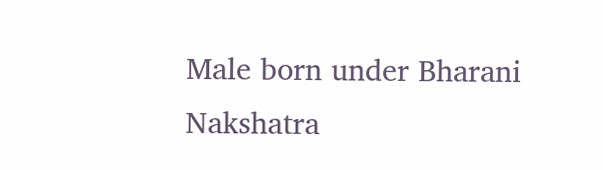Male born under Bharani Nakshatra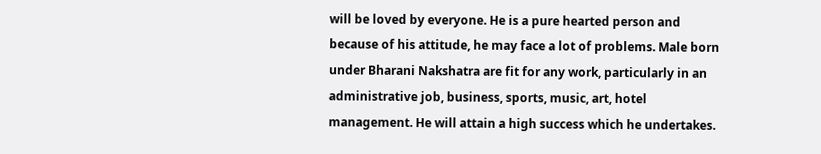will be loved by everyone. He is a pure hearted person and because of his attitude, he may face a lot of problems. Male born under Bharani Nakshatra are fit for any work, particularly in an administrative job, business, sports, music, art, hotel management. He will attain a high success which he undertakes.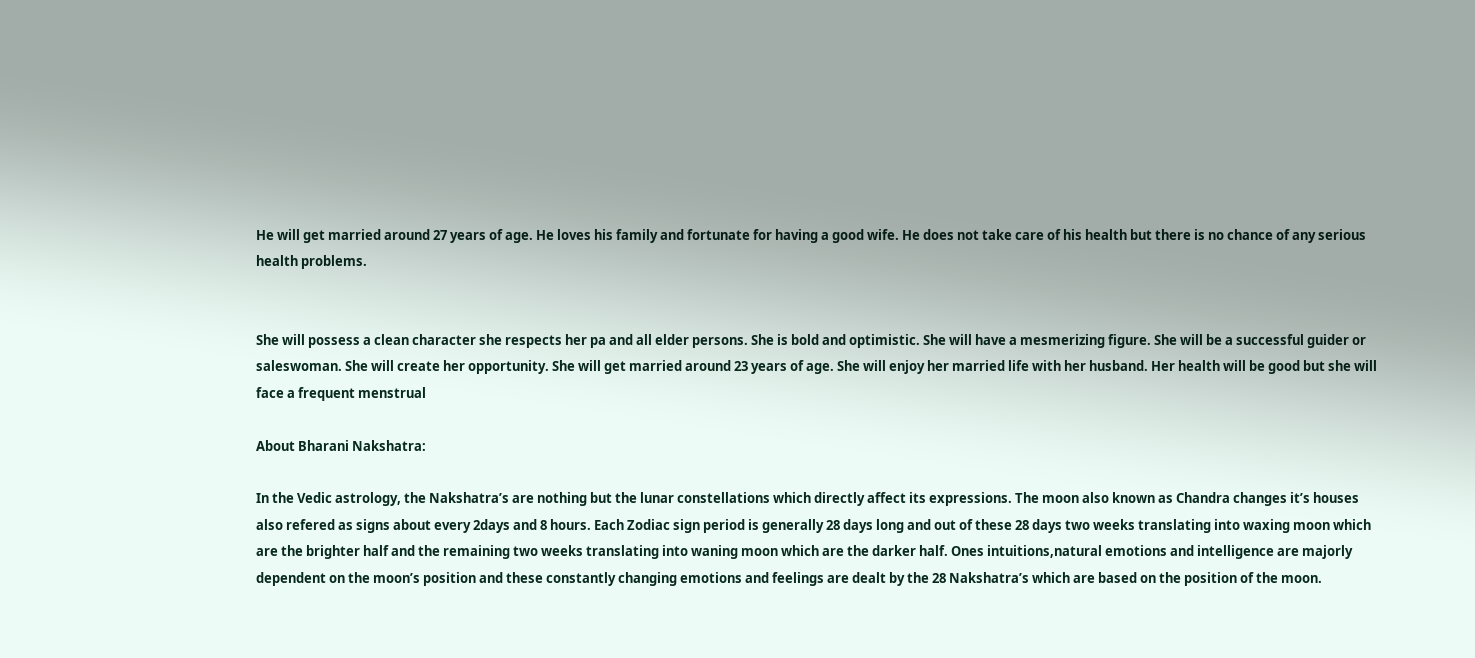He will get married around 27 years of age. He loves his family and fortunate for having a good wife. He does not take care of his health but there is no chance of any serious health problems.


She will possess a clean character she respects her pa and all elder persons. She is bold and optimistic. She will have a mesmerizing figure. She will be a successful guider or saleswoman. She will create her opportunity. She will get married around 23 years of age. She will enjoy her married life with her husband. Her health will be good but she will face a frequent menstrual

About Bharani Nakshatra:

In the Vedic astrology, the Nakshatra’s are nothing but the lunar constellations which directly affect its expressions. The moon also known as Chandra changes it’s houses also refered as signs about every 2days and 8 hours. Each Zodiac sign period is generally 28 days long and out of these 28 days two weeks translating into waxing moon which are the brighter half and the remaining two weeks translating into waning moon which are the darker half. Ones intuitions,natural emotions and intelligence are majorly dependent on the moon’s position and these constantly changing emotions and feelings are dealt by the 28 Nakshatra’s which are based on the position of the moon.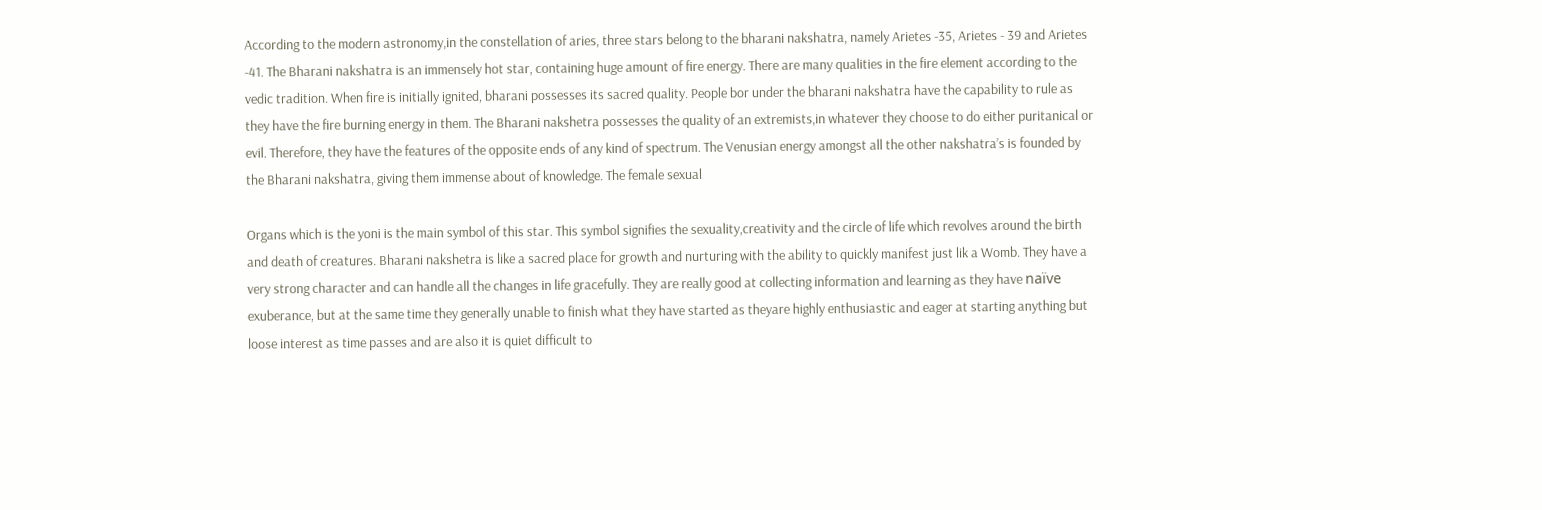According to the modern astronomy,in the constellation of aries, three stars belong to the bharani nakshatra, namely Arietes -35, Arietes - 39 and Arietes -41. The Bharani nakshatra is an immensely hot star, containing huge amount of fire energy. There are many qualities in the fire element according to the vedic tradition. When fire is initially ignited, bharani possesses its sacred quality. People bor under the bharani nakshatra have the capability to rule as they have the fire burning energy in them. The Bharani nakshetra possesses the quality of an extremists,in whatever they choose to do either puritanical or evil. Therefore, they have the features of the opposite ends of any kind of spectrum. The Venusian energy amongst all the other nakshatra’s is founded by the Bharani nakshatra, giving them immense about of knowledge. The female sexual

Organs which is the yoni is the main symbol of this star. This symbol signifies the sexuality,creativity and the circle of life which revolves around the birth and death of creatures. Bharani nakshetra is like a sacred place for growth and nurturing with the ability to quickly manifest just lik a Womb. They have a very strong character and can handle all the changes in life gracefully. They are really good at collecting information and learning as they have naïve exuberance, but at the same time they generally unable to finish what they have started as theyare highly enthusiastic and eager at starting anything but loose interest as time passes and are also it is quiet difficult to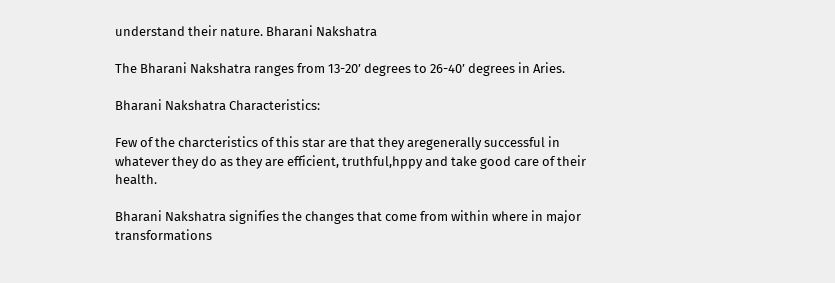understand their nature. Bharani Nakshatra

The Bharani Nakshatra ranges from 13-20’ degrees to 26-40’ degrees in Aries.

Bharani Nakshatra Characteristics:

Few of the charcteristics of this star are that they aregenerally successful in whatever they do as they are efficient, truthful,hppy and take good care of their health.

Bharani Nakshatra signifies the changes that come from within where in major transformations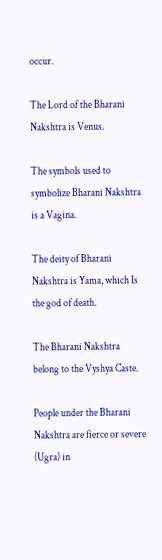occur.

The Lord of the Bharani Nakshtra is Venus.

The symbols used to symbolize Bharani Nakshtra is a Vagina.

The deity of Bharani Nakshtra is Yama, which Is the god of death.

The Bharani Nakshtra belong to the Vyshya Caste.

People under the Bharani Nakshtra are fierce or severe (Ugra) in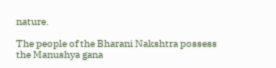nature.

The people of the Bharani Nakshtra possess the Manushya gana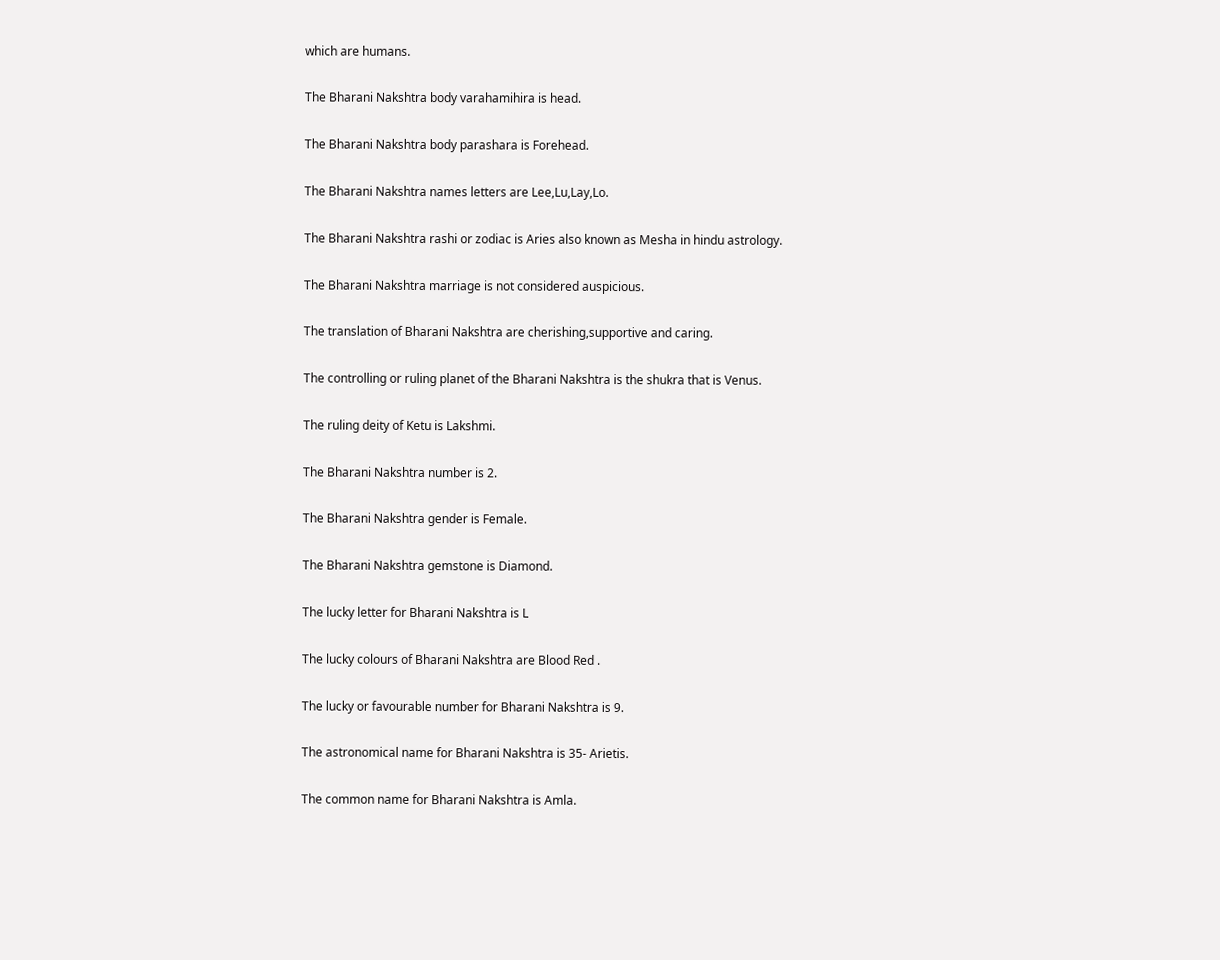which are humans.

The Bharani Nakshtra body varahamihira is head.

The Bharani Nakshtra body parashara is Forehead.

The Bharani Nakshtra names letters are Lee,Lu,Lay,Lo.

The Bharani Nakshtra rashi or zodiac is Aries also known as Mesha in hindu astrology.

The Bharani Nakshtra marriage is not considered auspicious.

The translation of Bharani Nakshtra are cherishing,supportive and caring.

The controlling or ruling planet of the Bharani Nakshtra is the shukra that is Venus.

The ruling deity of Ketu is Lakshmi.

The Bharani Nakshtra number is 2.

The Bharani Nakshtra gender is Female.

The Bharani Nakshtra gemstone is Diamond.

The lucky letter for Bharani Nakshtra is L

The lucky colours of Bharani Nakshtra are Blood Red .

The lucky or favourable number for Bharani Nakshtra is 9.

The astronomical name for Bharani Nakshtra is 35- Arietis.

The common name for Bharani Nakshtra is Amla.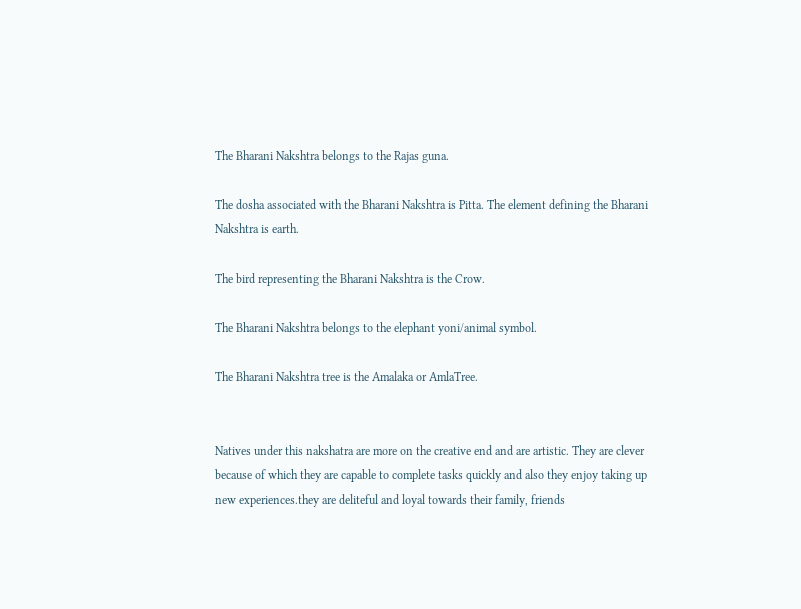The Bharani Nakshtra belongs to the Rajas guna.

The dosha associated with the Bharani Nakshtra is Pitta. The element defining the Bharani Nakshtra is earth.

The bird representing the Bharani Nakshtra is the Crow.

The Bharani Nakshtra belongs to the elephant yoni/animal symbol.

The Bharani Nakshtra tree is the Amalaka or AmlaTree.


Natives under this nakshatra are more on the creative end and are artistic. They are clever because of which they are capable to complete tasks quickly and also they enjoy taking up new experiences.they are deliteful and loyal towards their family, friends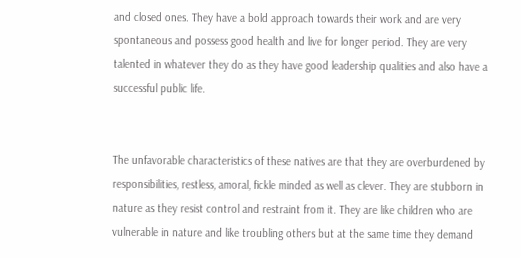and closed ones. They have a bold approach towards their work and are very spontaneous and possess good health and live for longer period. They are very talented in whatever they do as they have good leadership qualities and also have a successful public life.


The unfavorable characteristics of these natives are that they are overburdened by responsibilities, restless, amoral, fickle minded as well as clever. They are stubborn in nature as they resist control and restraint from it. They are like children who are vulnerable in nature and like troubling others but at the same time they demand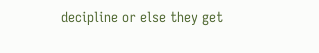decipline or else they get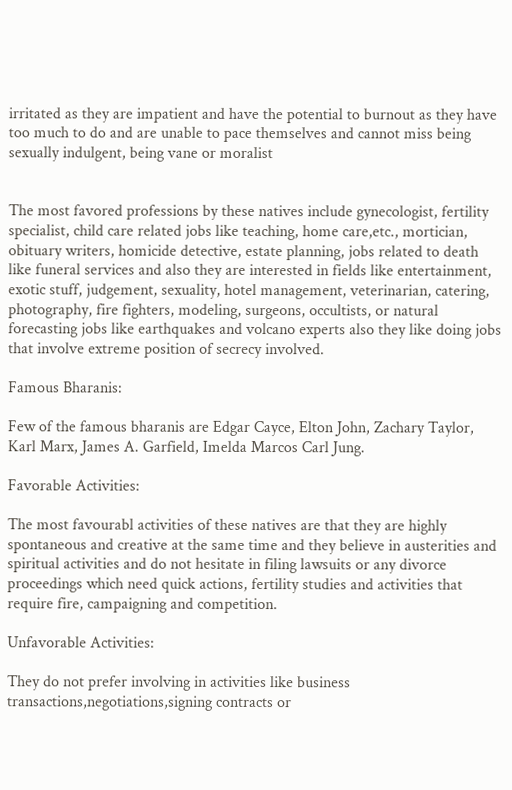irritated as they are impatient and have the potential to burnout as they have too much to do and are unable to pace themselves and cannot miss being sexually indulgent, being vane or moralist


The most favored professions by these natives include gynecologist, fertility specialist, child care related jobs like teaching, home care,etc., mortician, obituary writers, homicide detective, estate planning, jobs related to death like funeral services and also they are interested in fields like entertainment, exotic stuff, judgement, sexuality, hotel management, veterinarian, catering, photography, fire fighters, modeling, surgeons, occultists, or natural forecasting jobs like earthquakes and volcano experts also they like doing jobs that involve extreme position of secrecy involved.

Famous Bharanis:

Few of the famous bharanis are Edgar Cayce, Elton John, Zachary Taylor, Karl Marx, James A. Garfield, Imelda Marcos Carl Jung.

Favorable Activities:

The most favourabl activities of these natives are that they are highly spontaneous and creative at the same time and they believe in austerities and spiritual activities and do not hesitate in filing lawsuits or any divorce proceedings which need quick actions, fertility studies and activities that require fire, campaigning and competition.

Unfavorable Activities:

They do not prefer involving in activities like business transactions,negotiations,signing contracts or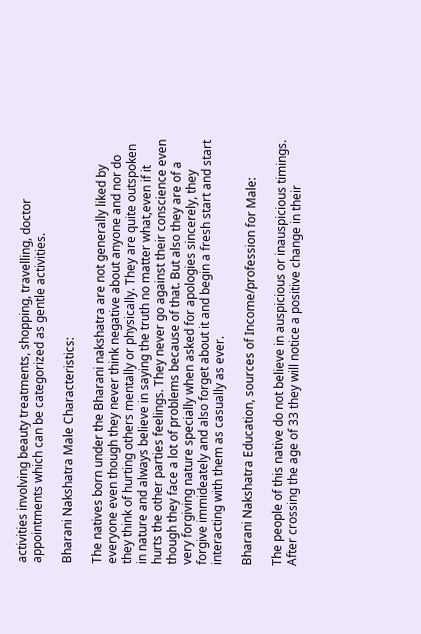activities involving beauty treatments, shopping, travelling, doctor appointments which can be categorized as gentle activities.

Bharani Nakshatra Male Characteristics:

The natives born under the Bharani nakshatra are not generally liked by everyone even though they never think negative about anyone and nor do they think of hurting others mentally or physically. They are quite outspoken in nature and always believe in saying the truth no matter what,even if it hurts the other parties feelings. They never go against their conscience even though they face a lot of problems because of that. But also they are of a very forgiving nature specially when asked for apologies sincerely, they forgive immideately and also forget about it and begin a fresh start and start interacting with them as casually as ever.

Bharani Nakshatra Education, sources of Income/profession for Male:

The people of this native do not believe in auspicious or inauspicious timings. After crossing the age of 33 they will notice a positive change in their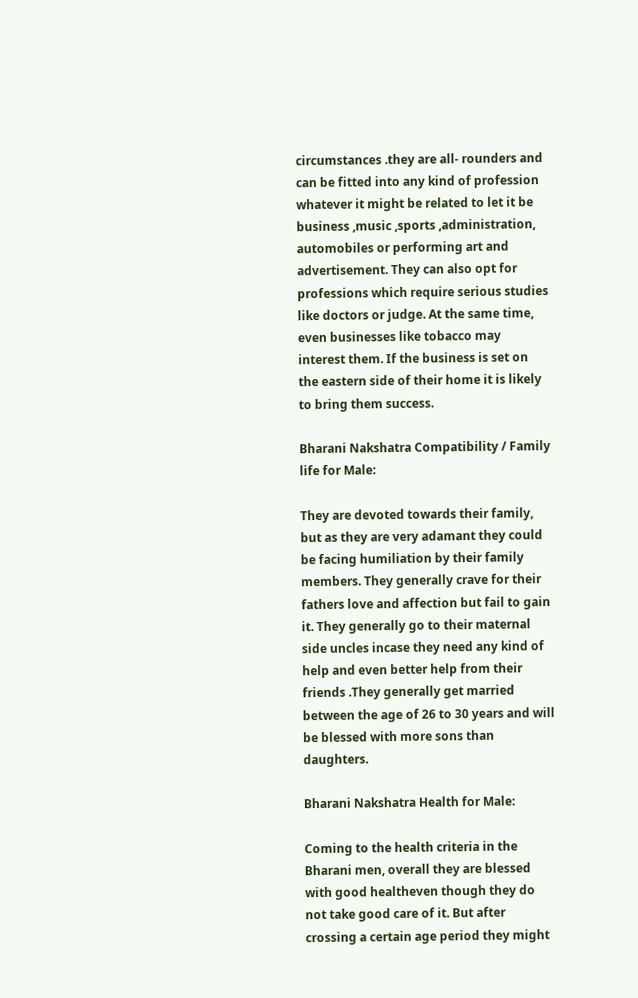circumstances .they are all- rounders and can be fitted into any kind of profession whatever it might be related to let it be business ,music ,sports ,administration, automobiles or performing art and advertisement. They can also opt for professions which require serious studies like doctors or judge. At the same time, even businesses like tobacco may interest them. If the business is set on the eastern side of their home it is likely to bring them success.

Bharani Nakshatra Compatibility / Family life for Male:

They are devoted towards their family, but as they are very adamant they could be facing humiliation by their family members. They generally crave for their fathers love and affection but fail to gain it. They generally go to their maternal side uncles incase they need any kind of help and even better help from their friends .They generally get married between the age of 26 to 30 years and will be blessed with more sons than daughters.

Bharani Nakshatra Health for Male:

Coming to the health criteria in the Bharani men, overall they are blessed with good healtheven though they do not take good care of it. But after crossing a certain age period they might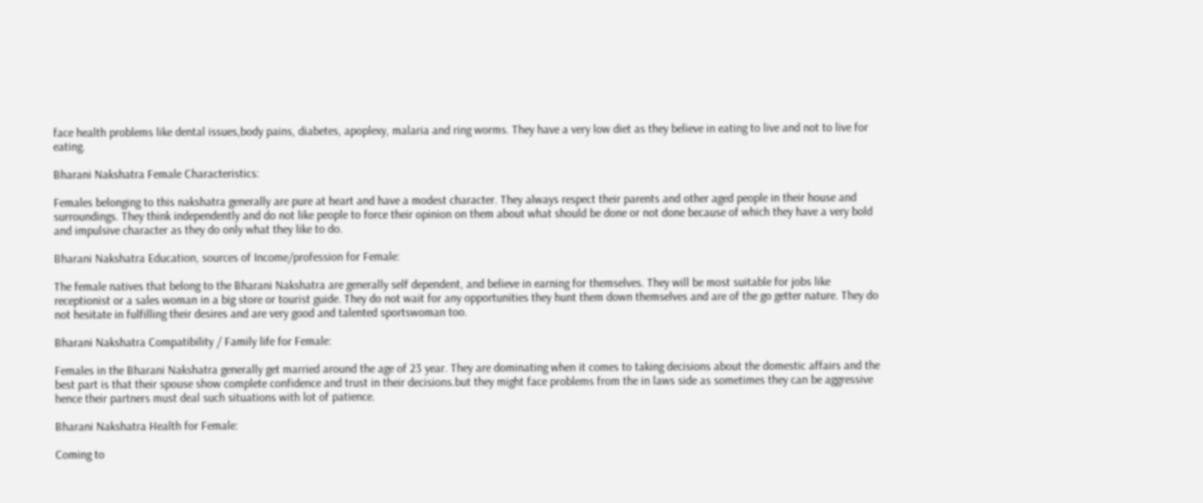face health problems like dental issues,body pains, diabetes, apoplexy, malaria and ring worms. They have a very low diet as they believe in eating to live and not to live for eating.

Bharani Nakshatra Female Characteristics:

Females belonging to this nakshatra generally are pure at heart and have a modest character. They always respect their parents and other aged people in their house and surroundings. They think independently and do not like people to force their opinion on them about what should be done or not done because of which they have a very bold and impulsive character as they do only what they like to do.

Bharani Nakshatra Education, sources of Income/profession for Female:

The female natives that belong to the Bharani Nakshatra are generally self dependent, and believe in earning for themselves. They will be most suitable for jobs like receptionist or a sales woman in a big store or tourist guide. They do not wait for any opportunities they hunt them down themselves and are of the go getter nature. They do not hesitate in fulfilling their desires and are very good and talented sportswoman too.

Bharani Nakshatra Compatibility / Family life for Female:

Females in the Bharani Nakshatra generally get married around the age of 23 year. They are dominating when it comes to taking decisions about the domestic affairs and the best part is that their spouse show complete confidence and trust in their decisions.but they might face problems from the in laws side as sometimes they can be aggressive hence their partners must deal such situations with lot of patience.

Bharani Nakshatra Health for Female:

Coming to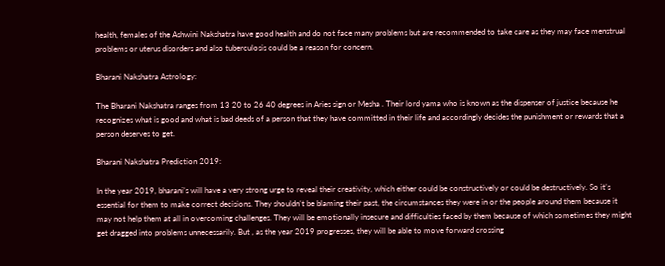health, females of the Ashwini Nakshatra have good health and do not face many problems but are recommended to take care as they may face menstrual problems or uterus disorders and also tuberculosis could be a reason for concern.

Bharani Nakshatra Astrology:

The Bharani Nakshatra ranges from 13 20 to 26 40 degrees in Aries sign or Mesha . Their lord yama who is known as the dispenser of justice because he recognizes what is good and what is bad deeds of a person that they have committed in their life and accordingly decides the punishment or rewards that a person deserves to get.

Bharani Nakshatra Prediction 2019:

In the year 2019, bharani’s will have a very strong urge to reveal their creativity, which either could be constructively or could be destructively. So it’s essential for them to make correct decisions. They shouldn’t be blaming their past, the circumstances they were in or the people around them because it may not help them at all in overcoming challenges. They will be emotionally insecure and difficulties faced by them because of which sometimes they might get dragged into problems unnecessarily. But , as the year 2019 progresses, they will be able to move forward crossing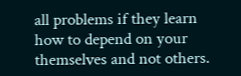all problems if they learn how to depend on your themselves and not others.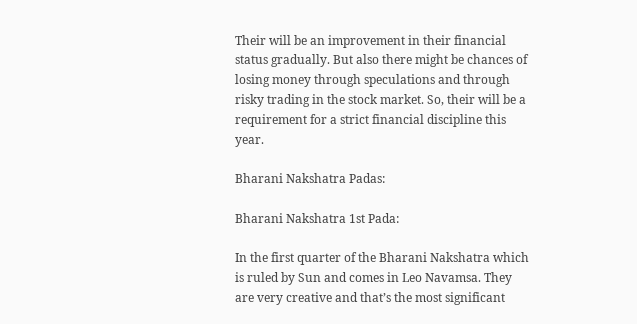Their will be an improvement in their financial status gradually. But also there might be chances of losing money through speculations and through risky trading in the stock market. So, their will be a requirement for a strict financial discipline this year.

Bharani Nakshatra Padas:

Bharani Nakshatra 1st Pada:

In the first quarter of the Bharani Nakshatra which is ruled by Sun and comes in Leo Navamsa. They are very creative and that’s the most significant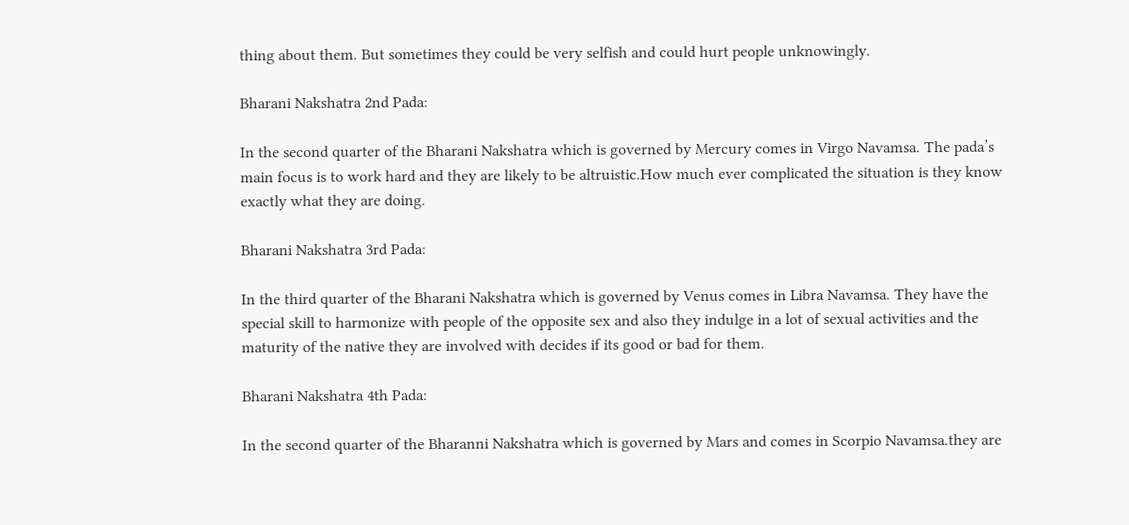thing about them. But sometimes they could be very selfish and could hurt people unknowingly.

Bharani Nakshatra 2nd Pada:

In the second quarter of the Bharani Nakshatra which is governed by Mercury comes in Virgo Navamsa. The pada’s main focus is to work hard and they are likely to be altruistic.How much ever complicated the situation is they know exactly what they are doing.

Bharani Nakshatra 3rd Pada:

In the third quarter of the Bharani Nakshatra which is governed by Venus comes in Libra Navamsa. They have the special skill to harmonize with people of the opposite sex and also they indulge in a lot of sexual activities and the maturity of the native they are involved with decides if its good or bad for them.

Bharani Nakshatra 4th Pada:

In the second quarter of the Bharanni Nakshatra which is governed by Mars and comes in Scorpio Navamsa.they are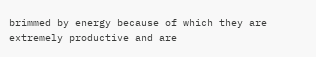brimmed by energy because of which they are extremely productive and are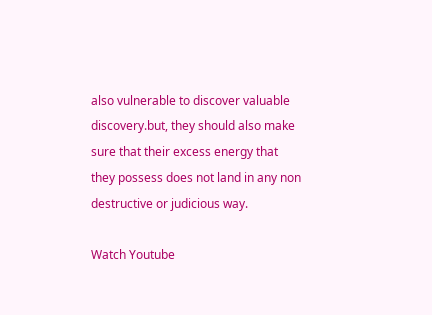also vulnerable to discover valuable discovery.but, they should also make sure that their excess energy that they possess does not land in any non destructive or judicious way.

Watch Youtube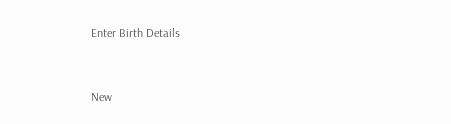Enter Birth Details


New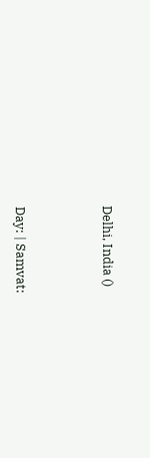Delhi, India ()




Day: | Samvat: